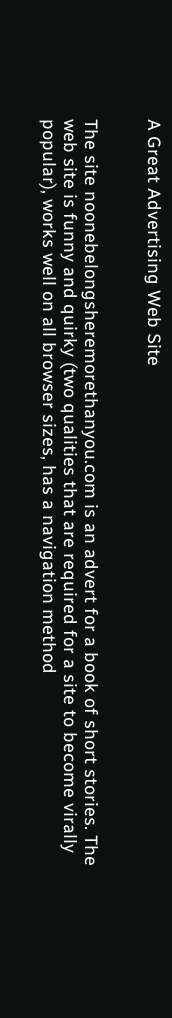A Great Advertising Web Site


The site noonebelongsheremorethanyou.com is an advert for a book of short stories. The web site is funny and quirky (two qualities that are required for a site to become virally popular), works well on all browser sizes, has a navigation method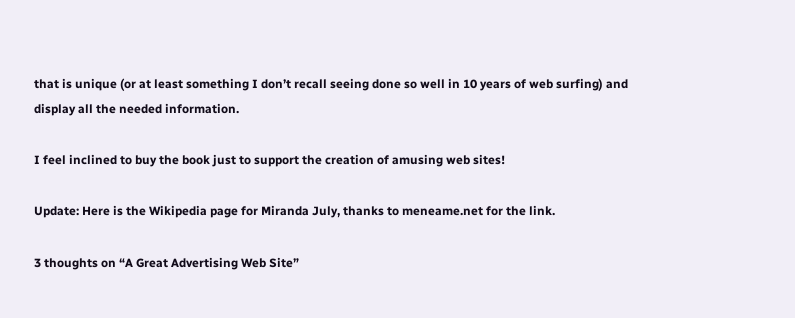that is unique (or at least something I don’t recall seeing done so well in 10 years of web surfing) and display all the needed information.

I feel inclined to buy the book just to support the creation of amusing web sites!

Update: Here is the Wikipedia page for Miranda July, thanks to meneame.net for the link.

3 thoughts on “A Great Advertising Web Site”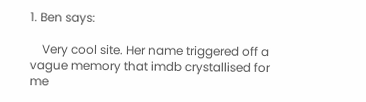1. Ben says:

    Very cool site. Her name triggered off a vague memory that imdb crystallised for me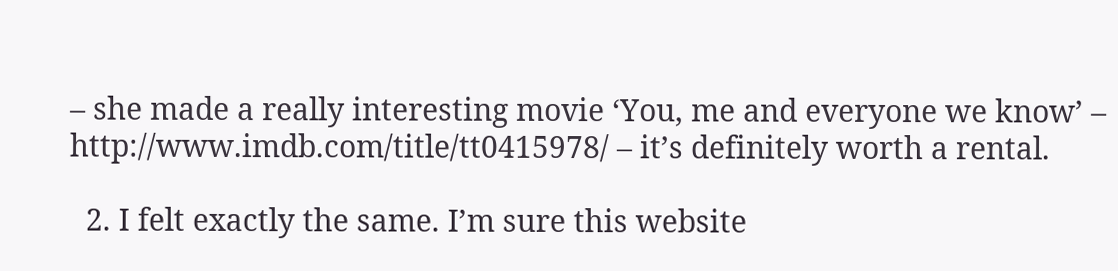– she made a really interesting movie ‘You, me and everyone we know’ – http://www.imdb.com/title/tt0415978/ – it’s definitely worth a rental.

  2. I felt exactly the same. I’m sure this website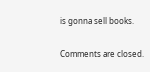is gonna sell books.

Comments are closed.